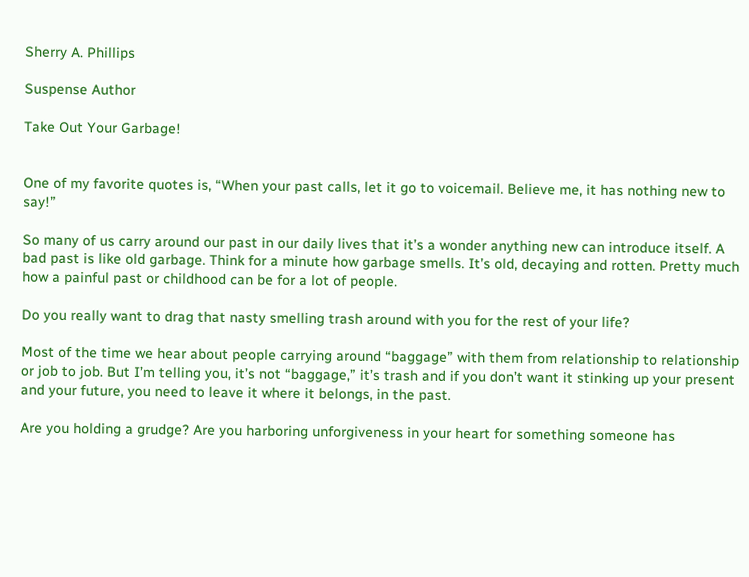Sherry A. Phillips

Suspense Author

Take Out Your Garbage!


One of my favorite quotes is, “When your past calls, let it go to voicemail. Believe me, it has nothing new to say!”

So many of us carry around our past in our daily lives that it’s a wonder anything new can introduce itself. A bad past is like old garbage. Think for a minute how garbage smells. It’s old, decaying and rotten. Pretty much how a painful past or childhood can be for a lot of people.

Do you really want to drag that nasty smelling trash around with you for the rest of your life?

Most of the time we hear about people carrying around “baggage” with them from relationship to relationship or job to job. But I’m telling you, it’s not “baggage,” it’s trash and if you don’t want it stinking up your present and your future, you need to leave it where it belongs, in the past.

Are you holding a grudge? Are you harboring unforgiveness in your heart for something someone has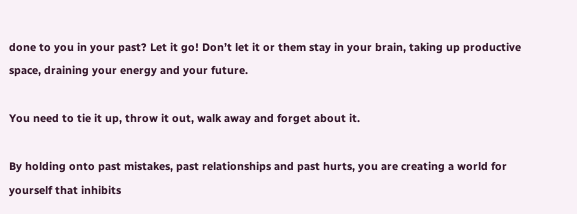done to you in your past? Let it go! Don’t let it or them stay in your brain, taking up productive space, draining your energy and your future.

You need to tie it up, throw it out, walk away and forget about it.

By holding onto past mistakes, past relationships and past hurts, you are creating a world for yourself that inhibits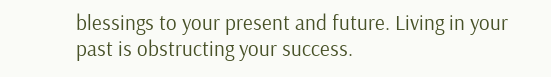blessings to your present and future. Living in your past is obstructing your success.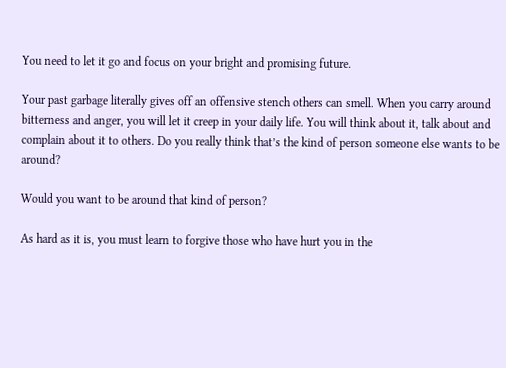You need to let it go and focus on your bright and promising future.

Your past garbage literally gives off an offensive stench others can smell. When you carry around bitterness and anger, you will let it creep in your daily life. You will think about it, talk about and complain about it to others. Do you really think that’s the kind of person someone else wants to be around?

Would you want to be around that kind of person?

As hard as it is, you must learn to forgive those who have hurt you in the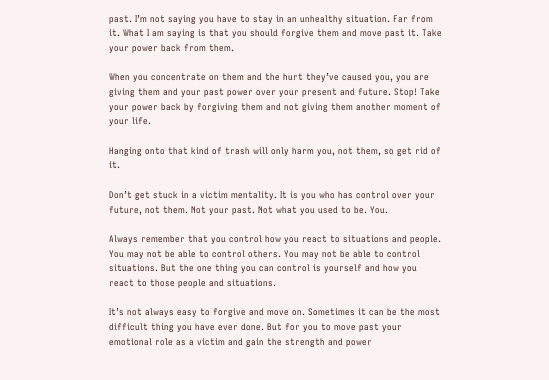past. I’m not saying you have to stay in an unhealthy situation. Far from it. What I am saying is that you should forgive them and move past it. Take your power back from them.

When you concentrate on them and the hurt they’ve caused you, you are giving them and your past power over your present and future. Stop! Take your power back by forgiving them and not giving them another moment of your life.

Hanging onto that kind of trash will only harm you, not them, so get rid of it.

Don’t get stuck in a victim mentality. It is you who has control over your future, not them. Not your past. Not what you used to be. You.

Always remember that you control how you react to situations and people. You may not be able to control others. You may not be able to control situations. But the one thing you can control is yourself and how you react to those people and situations.

It’s not always easy to forgive and move on. Sometimes it can be the most difficult thing you have ever done. But for you to move past your emotional role as a victim and gain the strength and power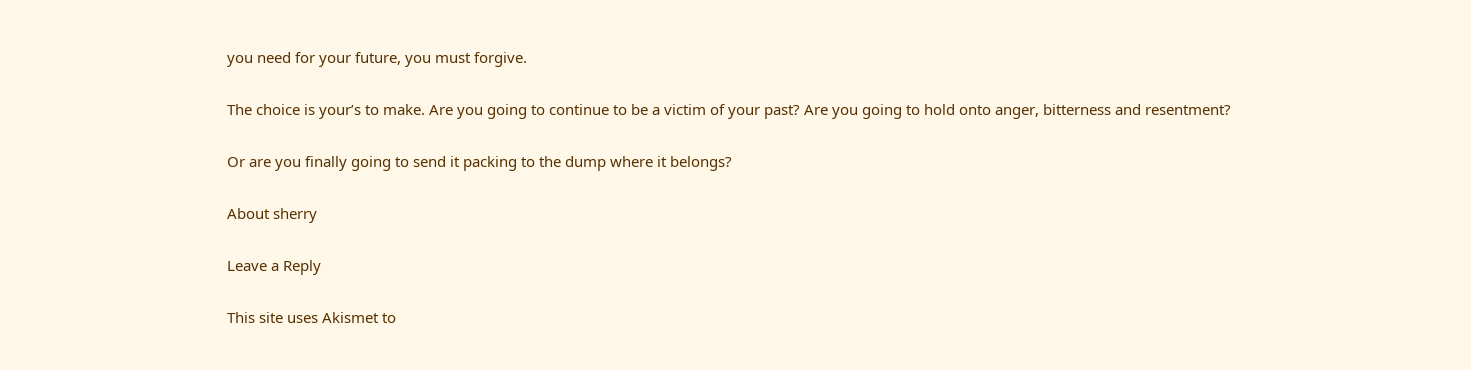you need for your future, you must forgive.

The choice is your’s to make. Are you going to continue to be a victim of your past? Are you going to hold onto anger, bitterness and resentment?

Or are you finally going to send it packing to the dump where it belongs?

About sherry

Leave a Reply

This site uses Akismet to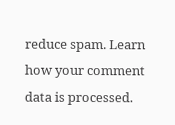reduce spam. Learn how your comment data is processed.